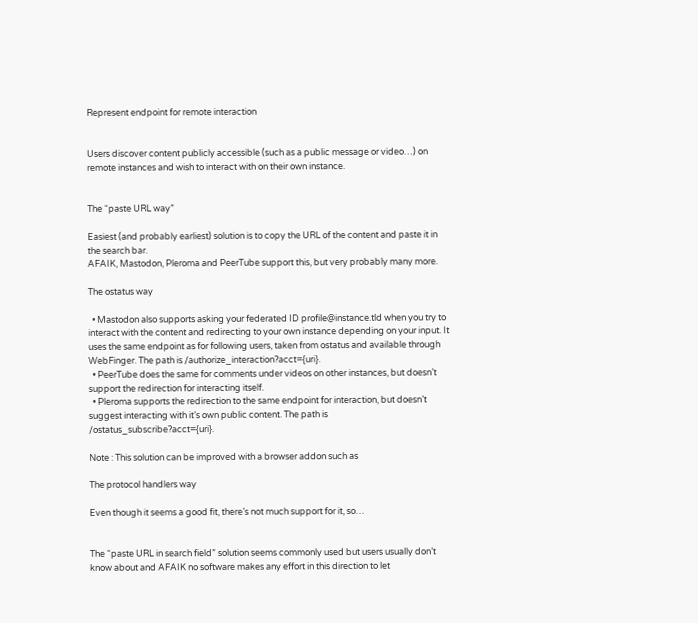Represent endpoint for remote interaction


Users discover content publicly accessible (such as a public message or video…) on remote instances and wish to interact with on their own instance.


The “paste URL way”

Easiest (and probably earliest) solution is to copy the URL of the content and paste it in the search bar.
AFAIK, Mastodon, Pleroma and PeerTube support this, but very probably many more.

The ostatus way

  • Mastodon also supports asking your federated ID profile@instance.tld when you try to interact with the content and redirecting to your own instance depending on your input. It uses the same endpoint as for following users, taken from ostatus and available through WebFinger. The path is /authorize_interaction?acct={uri}.
  • PeerTube does the same for comments under videos on other instances, but doesn’t support the redirection for interacting itself.
  • Pleroma supports the redirection to the same endpoint for interaction, but doesn’t suggest interacting with it’s own public content. The path is /ostatus_subscribe?acct={uri}.

Note : This solution can be improved with a browser addon such as

The protocol handlers way

Even though it seems a good fit, there’s not much support for it, so…


The “paste URL in search field” solution seems commonly used but users usually don’t know about and AFAIK no software makes any effort in this direction to let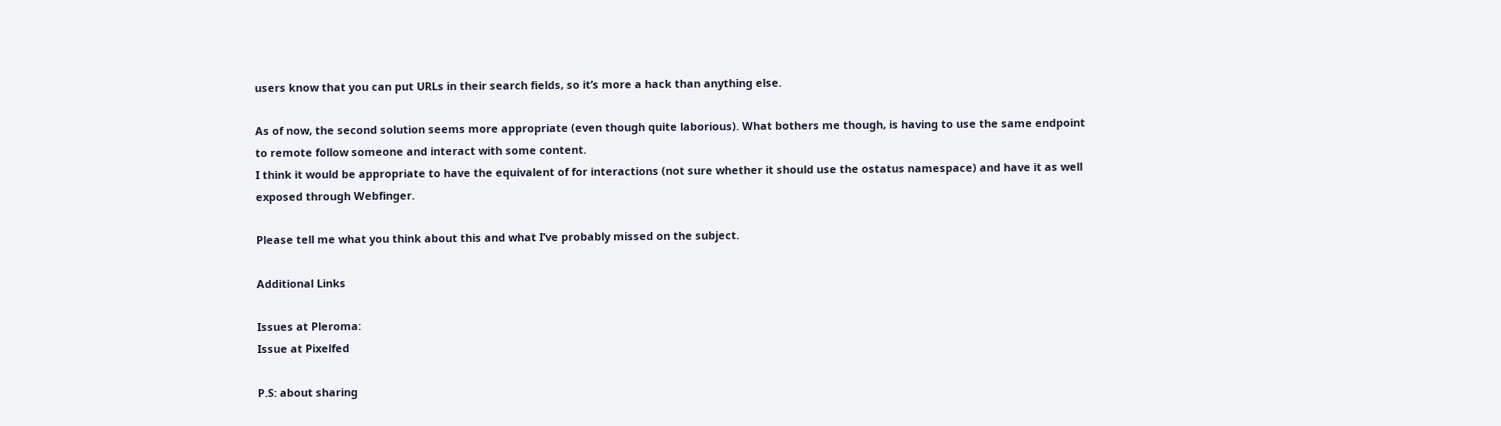users know that you can put URLs in their search fields, so it’s more a hack than anything else.

As of now, the second solution seems more appropriate (even though quite laborious). What bothers me though, is having to use the same endpoint to remote follow someone and interact with some content.
I think it would be appropriate to have the equivalent of for interactions (not sure whether it should use the ostatus namespace) and have it as well exposed through Webfinger.

Please tell me what you think about this and what I’ve probably missed on the subject.

Additional Links

Issues at Pleroma:
Issue at Pixelfed

P.S: about sharing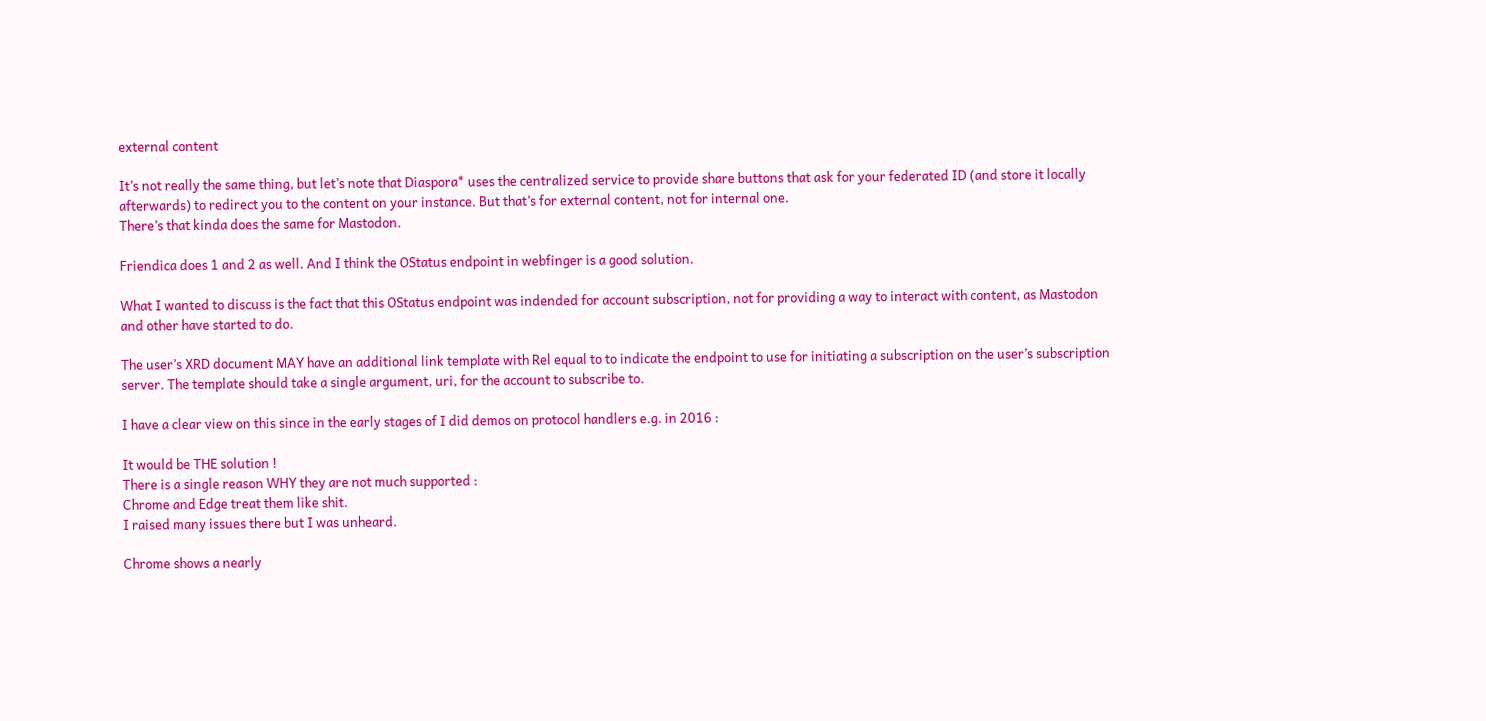external content

It’s not really the same thing, but let’s note that Diaspora* uses the centralized service to provide share buttons that ask for your federated ID (and store it locally afterwards) to redirect you to the content on your instance. But that’s for external content, not for internal one.
There’s that kinda does the same for Mastodon.

Friendica does 1 and 2 as well. And I think the OStatus endpoint in webfinger is a good solution.

What I wanted to discuss is the fact that this OStatus endpoint was indended for account subscription, not for providing a way to interact with content, as Mastodon and other have started to do.

The user’s XRD document MAY have an additional link template with Rel equal to to indicate the endpoint to use for initiating a subscription on the user’s subscription server. The template should take a single argument, uri, for the account to subscribe to.

I have a clear view on this since in the early stages of I did demos on protocol handlers e.g. in 2016 :

It would be THE solution !
There is a single reason WHY they are not much supported :
Chrome and Edge treat them like shit.
I raised many issues there but I was unheard.

Chrome shows a nearly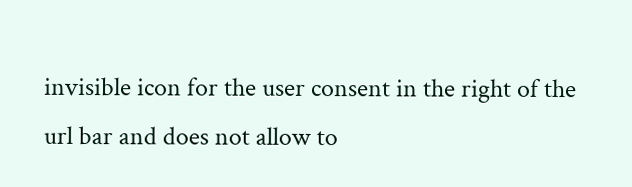invisible icon for the user consent in the right of the url bar and does not allow to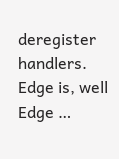deregister handlers.
Edge is, well Edge …